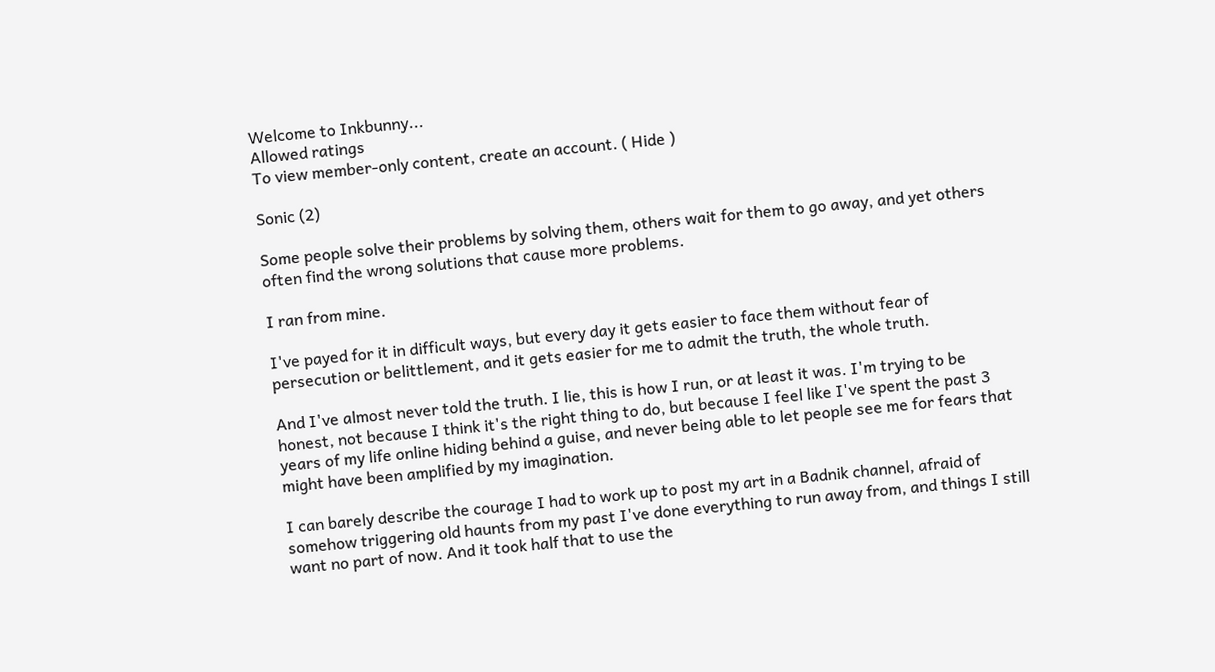Welcome to Inkbunny...
Allowed ratings
To view member-only content, create an account. ( Hide )

Sonic (2)

Some people solve their problems by solving them, others wait for them to go away, and yet others often find the wrong solutions that cause more problems.

I ran from mine.

I've payed for it in difficult ways, but every day it gets easier to face them without fear of persecution or belittlement, and it gets easier for me to admit the truth, the whole truth.

And I've almost never told the truth. I lie, this is how I run, or at least it was. I'm trying to be honest, not because I think it's the right thing to do, but because I feel like I've spent the past 3 years of my life online hiding behind a guise, and never being able to let people see me for fears that might have been amplified by my imagination.

I can barely describe the courage I had to work up to post my art in a Badnik channel, afraid of somehow triggering old haunts from my past I've done everything to run away from, and things I still want no part of now. And it took half that to use the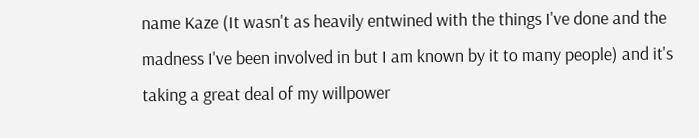name Kaze (It wasn't as heavily entwined with the things I've done and the madness I've been involved in but I am known by it to many people) and it's taking a great deal of my willpower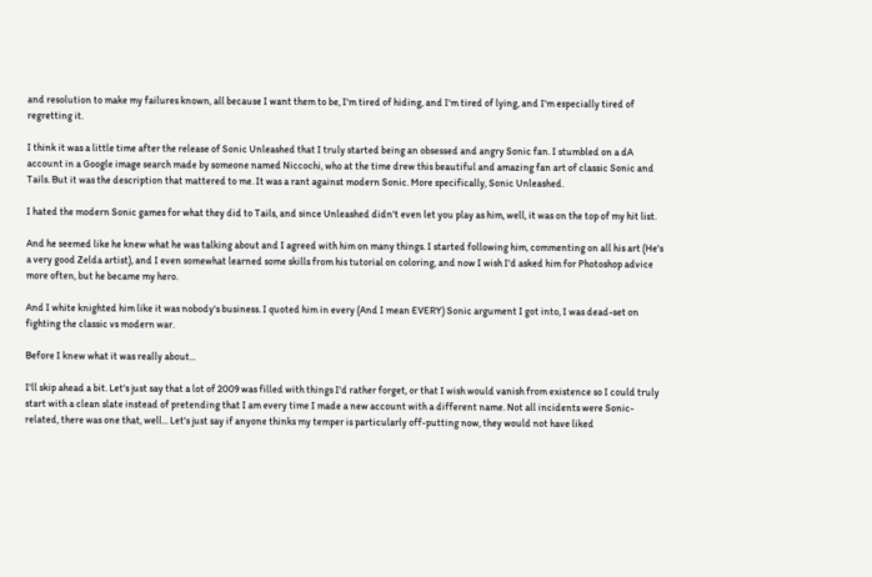and resolution to make my failures known, all because I want them to be, I'm tired of hiding, and I'm tired of lying, and I'm especially tired of regretting it.

I think it was a little time after the release of Sonic Unleashed that I truly started being an obsessed and angry Sonic fan. I stumbled on a dA account in a Google image search made by someone named Niccochi, who at the time drew this beautiful and amazing fan art of classic Sonic and Tails. But it was the description that mattered to me. It was a rant against modern Sonic. More specifically, Sonic Unleashed.

I hated the modern Sonic games for what they did to Tails, and since Unleashed didn't even let you play as him, well, it was on the top of my hit list.

And he seemed like he knew what he was talking about and I agreed with him on many things. I started following him, commenting on all his art (He's a very good Zelda artist), and I even somewhat learned some skills from his tutorial on coloring, and now I wish I'd asked him for Photoshop advice more often, but he became my hero.

And I white knighted him like it was nobody's business. I quoted him in every (And I mean EVERY) Sonic argument I got into, I was dead-set on fighting the classic vs modern war.

Before I knew what it was really about...

I'll skip ahead a bit. Let's just say that a lot of 2009 was filled with things I'd rather forget, or that I wish would vanish from existence so I could truly start with a clean slate instead of pretending that I am every time I made a new account with a different name. Not all incidents were Sonic-related, there was one that, well... Let's just say if anyone thinks my temper is particularly off-putting now, they would not have liked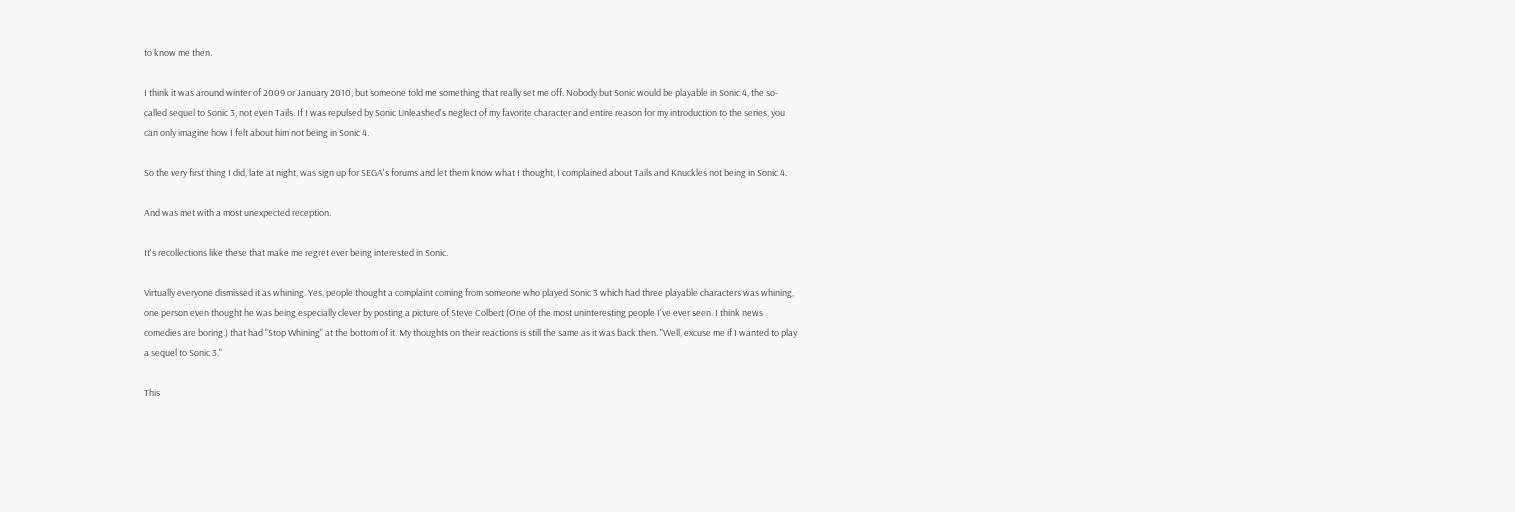to know me then.

I think it was around winter of 2009 or January 2010, but someone told me something that really set me off. Nobody but Sonic would be playable in Sonic 4, the so-called sequel to Sonic 3, not even Tails. If I was repulsed by Sonic Unleashed's neglect of my favorite character and entire reason for my introduction to the series, you can only imagine how I felt about him not being in Sonic 4.

So the very first thing I did, late at night, was sign up for SEGA's forums and let them know what I thought, I complained about Tails and Knuckles not being in Sonic 4.

And was met with a most unexpected reception.

It's recollections like these that make me regret ever being interested in Sonic.

Virtually everyone dismissed it as whining. Yes, people thought a complaint coming from someone who played Sonic 3 which had three playable characters was whining, one person even thought he was being especially clever by posting a picture of Steve Colbert (One of the most uninteresting people I've ever seen. I think news comedies are boring.) that had "Stop Whining" at the bottom of it. My thoughts on their reactions is still the same as it was back then. "Well, excuse me if I wanted to play a sequel to Sonic 3."

This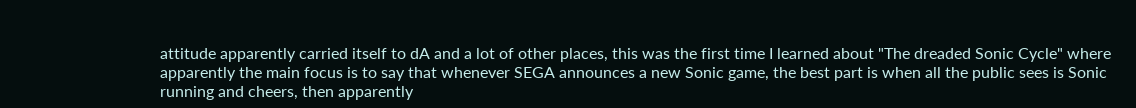attitude apparently carried itself to dA and a lot of other places, this was the first time I learned about "The dreaded Sonic Cycle" where apparently the main focus is to say that whenever SEGA announces a new Sonic game, the best part is when all the public sees is Sonic running and cheers, then apparently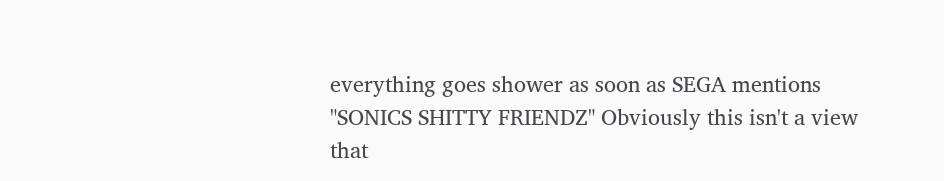everything goes shower as soon as SEGA mentions "SONICS SHITTY FRIENDZ" Obviously this isn't a view that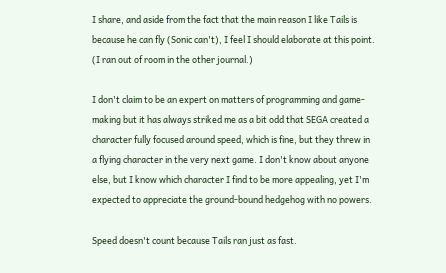I share, and aside from the fact that the main reason I like Tails is because he can fly (Sonic can't), I feel I should elaborate at this point. (I ran out of room in the other journal.)

I don't claim to be an expert on matters of programming and game-making but it has always striked me as a bit odd that SEGA created a character fully focused around speed, which is fine, but they threw in a flying character in the very next game. I don't know about anyone else, but I know which character I find to be more appealing, yet I'm expected to appreciate the ground-bound hedgehog with no powers.

Speed doesn't count because Tails ran just as fast.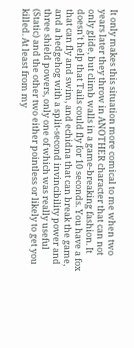It only makes this situation more comical to me when two years later they throw in ANOTHER character that can not only glide, but climb walls in a game-breaking fashion. It doesn't help that Tails could fly for 10 seconds. You have a fox that can fly and swim, and echidna that can break the game, and a hedgehog with a split-second invincibility power and three shield powers, only one of which was really useful (Static) and the other two either pointless or likely to get you killed. At least from my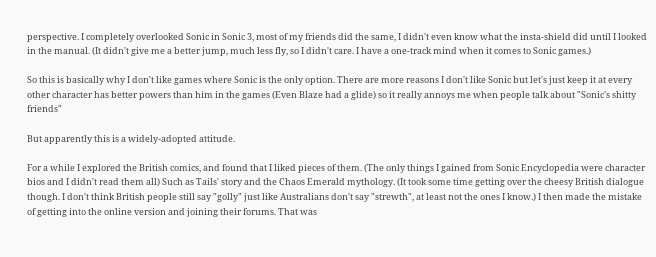perspective. I completely overlooked Sonic in Sonic 3, most of my friends did the same, I didn't even know what the insta-shield did until I looked in the manual. (It didn't give me a better jump, much less fly, so I didn't care. I have a one-track mind when it comes to Sonic games.)

So this is basically why I don't like games where Sonic is the only option. There are more reasons I don't like Sonic but let's just keep it at every other character has better powers than him in the games (Even Blaze had a glide) so it really annoys me when people talk about "Sonic's shitty friends"

But apparently this is a widely-adopted attitude.

For a while I explored the British comics, and found that I liked pieces of them. (The only things I gained from Sonic Encyclopedia were character bios and I didn't read them all) Such as Tails' story and the Chaos Emerald mythology. (It took some time getting over the cheesy British dialogue though. I don't think British people still say "golly" just like Australians don't say "strewth", at least not the ones I know.) I then made the mistake of getting into the online version and joining their forums. That was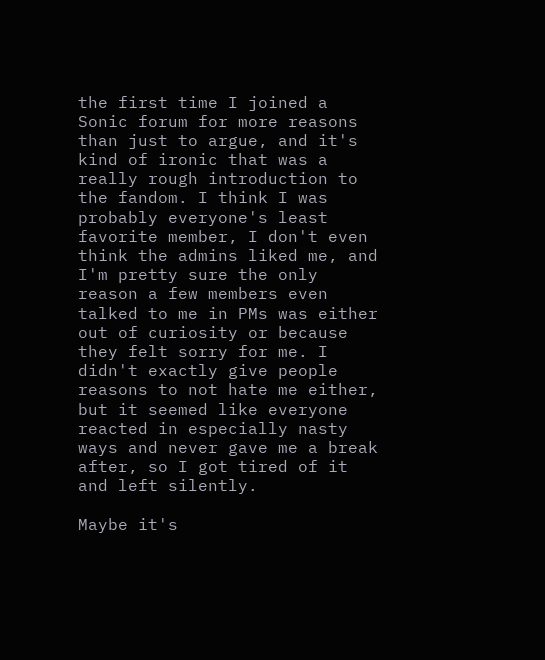the first time I joined a Sonic forum for more reasons than just to argue, and it's kind of ironic that was a really rough introduction to the fandom. I think I was probably everyone's least favorite member, I don't even think the admins liked me, and I'm pretty sure the only reason a few members even talked to me in PMs was either out of curiosity or because they felt sorry for me. I didn't exactly give people reasons to not hate me either, but it seemed like everyone reacted in especially nasty ways and never gave me a break after, so I got tired of it and left silently.

Maybe it's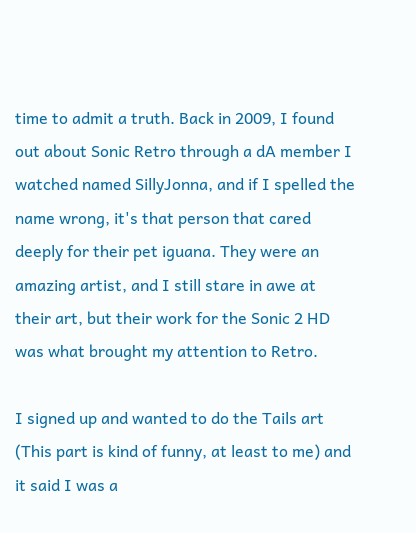time to admit a truth. Back in 2009, I found out about Sonic Retro through a dA member I watched named SillyJonna, and if I spelled the name wrong, it's that person that cared deeply for their pet iguana. They were an amazing artist, and I still stare in awe at their art, but their work for the Sonic 2 HD was what brought my attention to Retro.

I signed up and wanted to do the Tails art (This part is kind of funny, at least to me) and it said I was a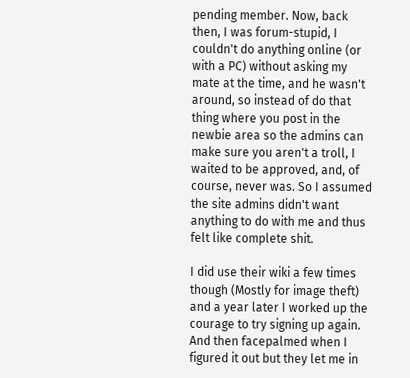pending member. Now, back then, I was forum-stupid, I couldn't do anything online (or with a PC) without asking my mate at the time, and he wasn't around, so instead of do that thing where you post in the newbie area so the admins can make sure you aren't a troll, I waited to be approved, and, of course, never was. So I assumed the site admins didn't want anything to do with me and thus felt like complete shit.

I did use their wiki a few times though (Mostly for image theft) and a year later I worked up the courage to try signing up again. And then facepalmed when I figured it out but they let me in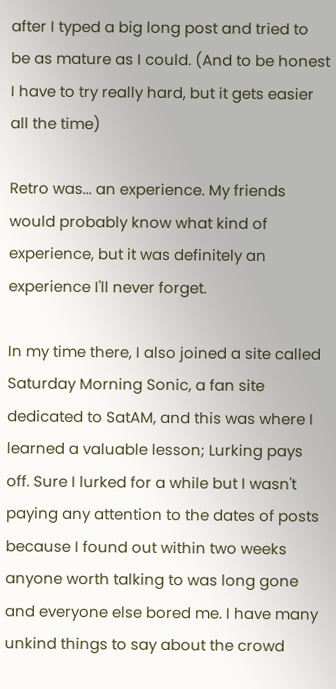after I typed a big long post and tried to be as mature as I could. (And to be honest I have to try really hard, but it gets easier all the time)

Retro was... an experience. My friends would probably know what kind of experience, but it was definitely an experience I'll never forget.

In my time there, I also joined a site called Saturday Morning Sonic, a fan site dedicated to SatAM, and this was where I learned a valuable lesson; Lurking pays off. Sure I lurked for a while but I wasn't paying any attention to the dates of posts because I found out within two weeks anyone worth talking to was long gone and everyone else bored me. I have many unkind things to say about the crowd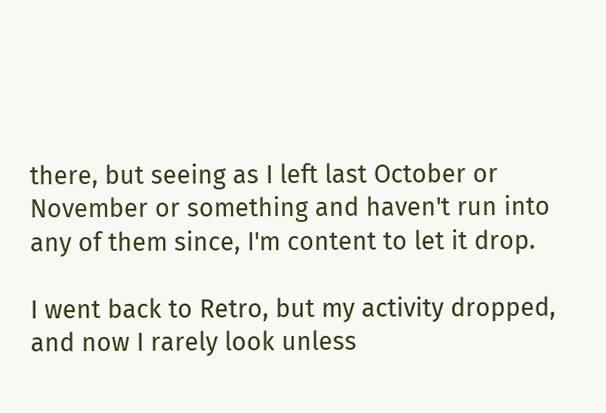there, but seeing as I left last October or November or something and haven't run into any of them since, I'm content to let it drop.

I went back to Retro, but my activity dropped, and now I rarely look unless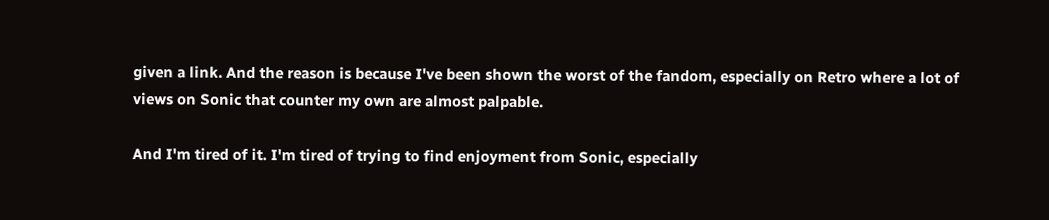given a link. And the reason is because I've been shown the worst of the fandom, especially on Retro where a lot of views on Sonic that counter my own are almost palpable.

And I'm tired of it. I'm tired of trying to find enjoyment from Sonic, especially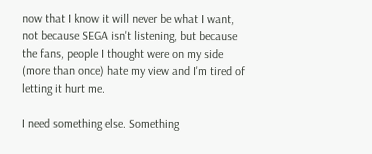now that I know it will never be what I want, not because SEGA isn't listening, but because the fans, people I thought were on my side (more than once) hate my view and I'm tired of letting it hurt me.

I need something else. Something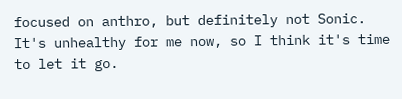focused on anthro, but definitely not Sonic. It's unhealthy for me now, so I think it's time to let it go.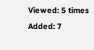Viewed: 5 times
Added: 7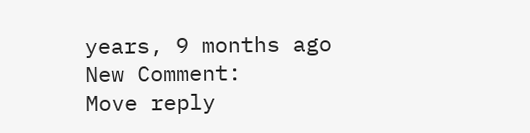years, 9 months ago
New Comment:
Move reply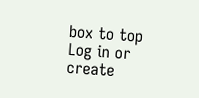box to top
Log in or create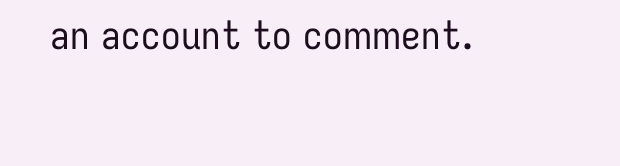an account to comment.